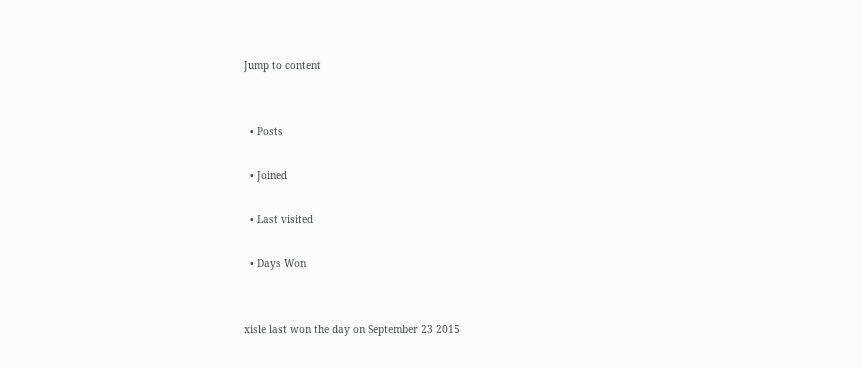Jump to content


  • Posts

  • Joined

  • Last visited

  • Days Won


xisle last won the day on September 23 2015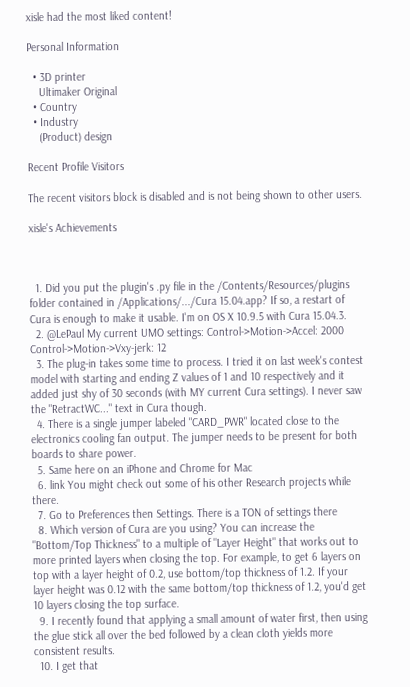xisle had the most liked content!

Personal Information

  • 3D printer
    Ultimaker Original
  • Country
  • Industry
    (Product) design

Recent Profile Visitors

The recent visitors block is disabled and is not being shown to other users.

xisle's Achievements



  1. Did you put the plugin's .py file in the /Contents/Resources/plugins folder contained in /Applications/.../Cura 15.04.app? If so, a restart of Cura is enough to make it usable. I'm on OS X 10.9.5 with Cura 15.04.3.
  2. @LePaul My current UMO settings: Control->Motion->Accel: 2000 Control->Motion->Vxy-jerk: 12
  3. The plug-in takes some time to process. I tried it on last week's contest model with starting and ending Z values of 1 and 10 respectively and it added just shy of 30 seconds (with MY current Cura settings). I never saw the "RetractWC..." text in Cura though.
  4. There is a single jumper labeled "CARD_PWR" located close to the electronics cooling fan output. The jumper needs to be present for both boards to share power.
  5. Same here on an iPhone and Chrome for Mac
  6. link You might check out some of his other Research projects while there.
  7. Go to Preferences then Settings. There is a TON of settings there
  8. Which version of Cura are you using? You can increase the "Bottom/Top Thickness" to a multiple of "Layer Height" that works out to more printed layers when closing the top. For example, to get 6 layers on top with a layer height of 0.2, use bottom/top thickness of 1.2. If your layer height was 0.12 with the same bottom/top thickness of 1.2, you'd get 10 layers closing the top surface.
  9. I recently found that applying a small amount of water first, then using the glue stick all over the bed followed by a clean cloth yields more consistent results.
  10. I get that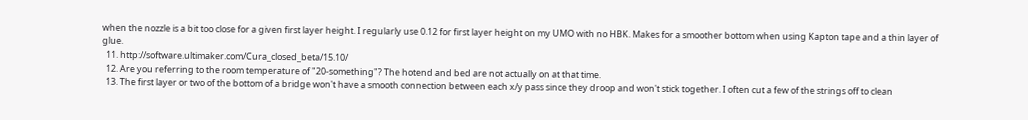when the nozzle is a bit too close for a given first layer height. I regularly use 0.12 for first layer height on my UMO with no HBK. Makes for a smoother bottom when using Kapton tape and a thin layer of glue.
  11. http://software.ultimaker.com/Cura_closed_beta/15.10/
  12. Are you referring to the room temperature of "20-something"? The hotend and bed are not actually on at that time.
  13. The first layer or two of the bottom of a bridge won't have a smooth connection between each x/y pass since they droop and won't stick together. I often cut a few of the strings off to clean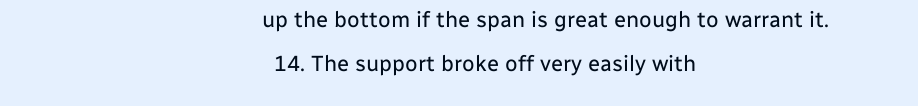up the bottom if the span is great enough to warrant it.
  14. The support broke off very easily with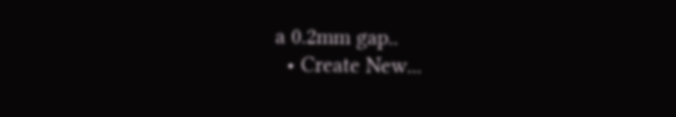a 0.2mm gap..
  • Create New...